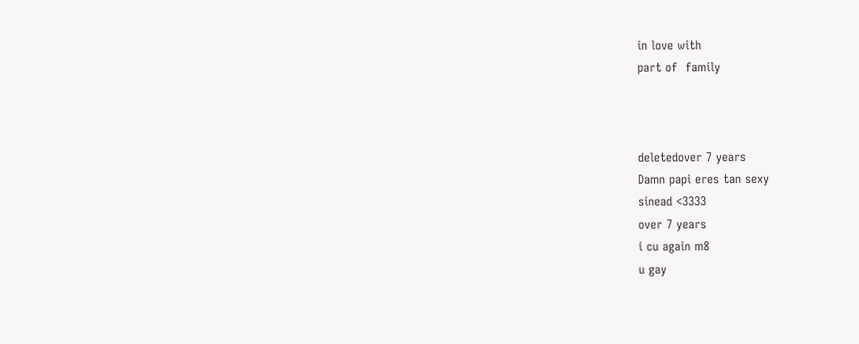in love with
part of  family



deletedover 7 years
Damn papi eres tan sexy
sinead <3333
over 7 years
i cu again m8
u gay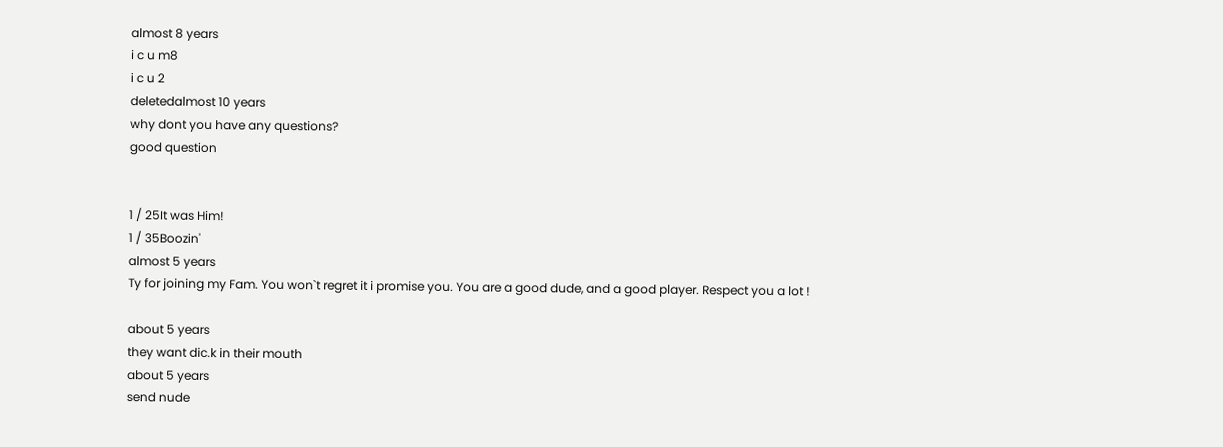almost 8 years
i c u m8
i c u 2
deletedalmost 10 years
why dont you have any questions?
good question


1 / 25It was Him!
1 / 35Boozin'
almost 5 years
Ty for joining my Fam. You won`t regret it i promise you. You are a good dude, and a good player. Respect you a lot !

about 5 years
they want dic.k in their mouth
about 5 years
send nude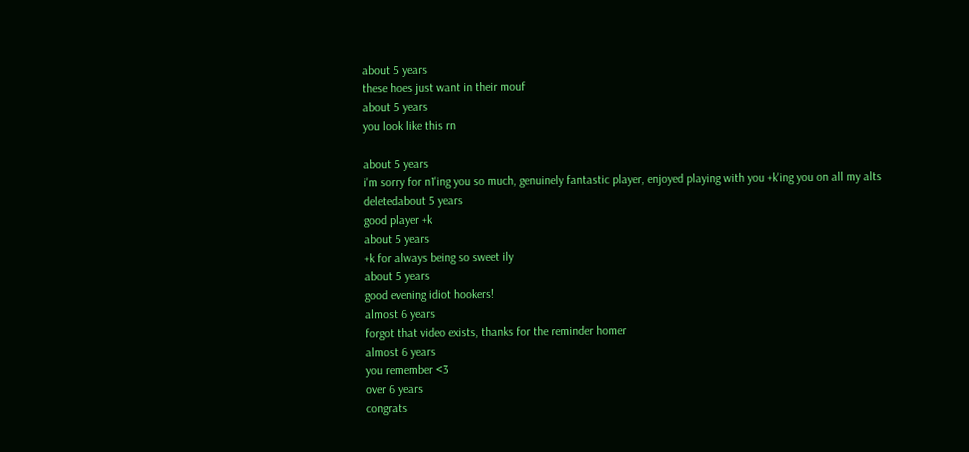about 5 years
these hoes just want in their mouf
about 5 years
you look like this rn

about 5 years
i'm sorry for n1'ing you so much, genuinely fantastic player, enjoyed playing with you +k'ing you on all my alts
deletedabout 5 years
good player +k
about 5 years
+k for always being so sweet ily
about 5 years
good evening idiot hookers!
almost 6 years
forgot that video exists, thanks for the reminder homer
almost 6 years
you remember <3
over 6 years
congrats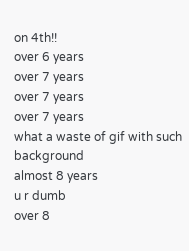on 4th!!
over 6 years
over 7 years
over 7 years
over 7 years
what a waste of gif with such background
almost 8 years
u r dumb
over 8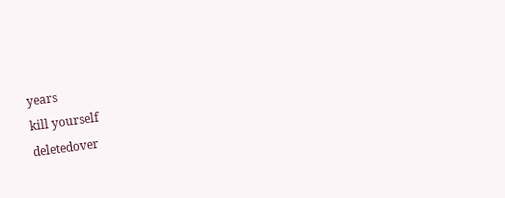years
kill yourself
deletedover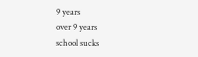9 years
over 9 years
school sucks